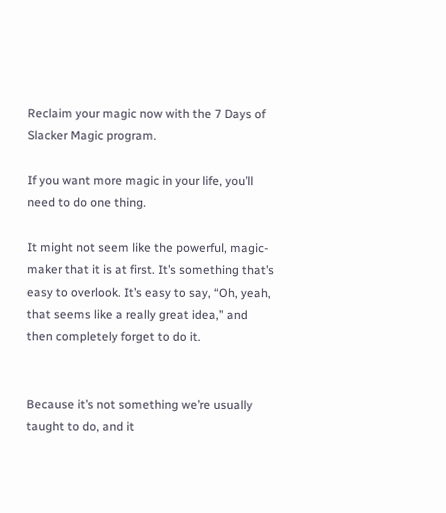Reclaim your magic now with the 7 Days of Slacker Magic program.

If you want more magic in your life, you’ll need to do one thing.

It might not seem like the powerful, magic-maker that it is at first. It’s something that’s easy to overlook. It’s easy to say, “Oh, yeah, that seems like a really great idea,” and then completely forget to do it.


Because it’s not something we’re usually taught to do, and it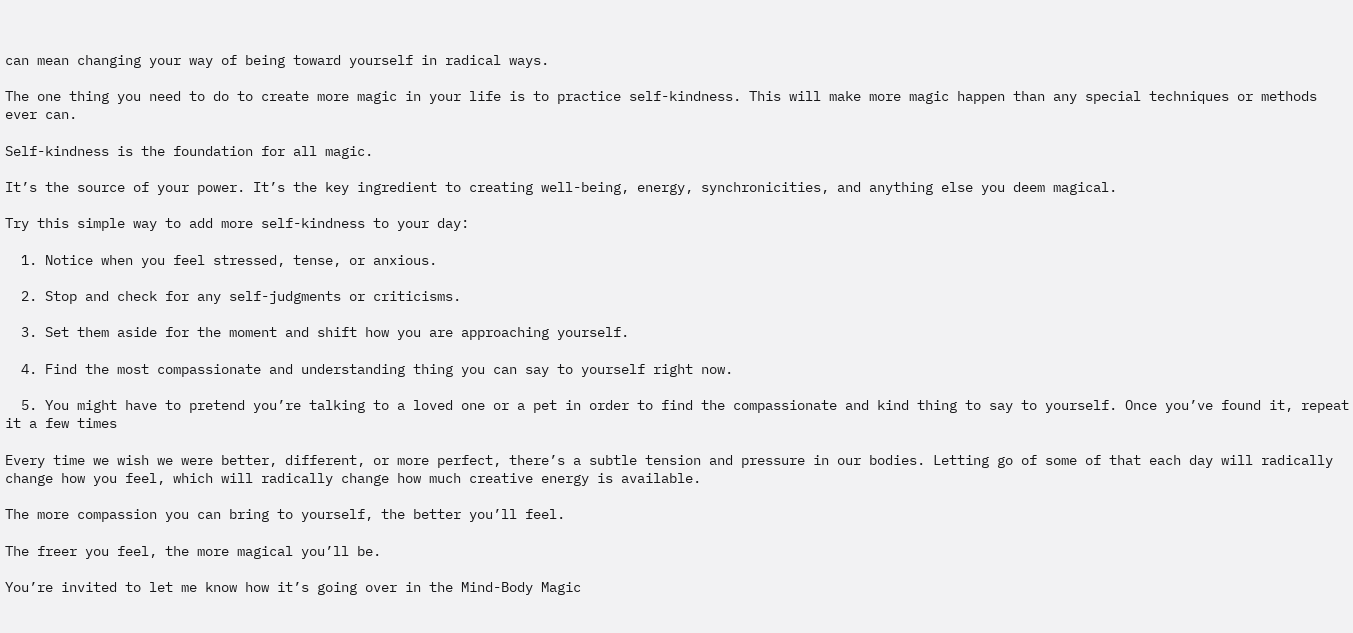can mean changing your way of being toward yourself in radical ways.

The one thing you need to do to create more magic in your life is to practice self-kindness. This will make more magic happen than any special techniques or methods ever can.

Self-kindness is the foundation for all magic.

It’s the source of your power. It’s the key ingredient to creating well-being, energy, synchronicities, and anything else you deem magical.

Try this simple way to add more self-kindness to your day:

  1. Notice when you feel stressed, tense, or anxious.

  2. Stop and check for any self-judgments or criticisms.

  3. Set them aside for the moment and shift how you are approaching yourself.

  4. Find the most compassionate and understanding thing you can say to yourself right now.

  5. You might have to pretend you’re talking to a loved one or a pet in order to find the compassionate and kind thing to say to yourself. Once you’ve found it, repeat it a few times

Every time we wish we were better, different, or more perfect, there’s a subtle tension and pressure in our bodies. Letting go of some of that each day will radically change how you feel, which will radically change how much creative energy is available.

The more compassion you can bring to yourself, the better you’ll feel.

The freer you feel, the more magical you’ll be.

You’re invited to let me know how it’s going over in the Mind-Body Magic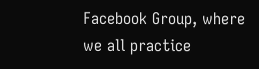Facebook Group, where we all practice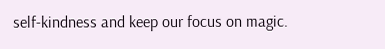self-kindness and keep our focus on magic.